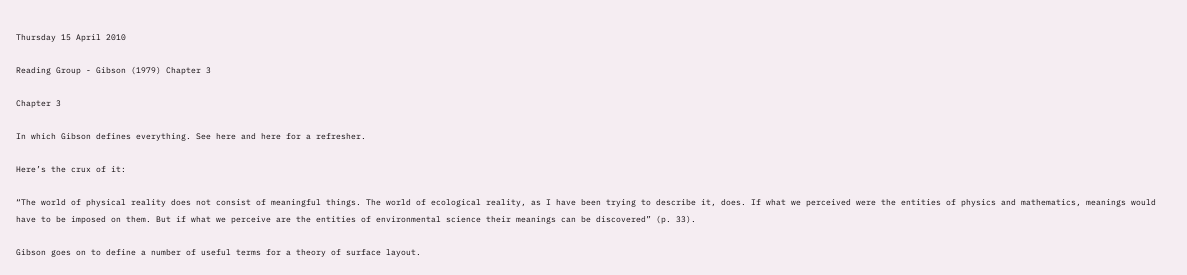Thursday 15 April 2010

Reading Group - Gibson (1979) Chapter 3

Chapter 3

In which Gibson defines everything. See here and here for a refresher.

Here’s the crux of it:

“The world of physical reality does not consist of meaningful things. The world of ecological reality, as I have been trying to describe it, does. If what we perceived were the entities of physics and mathematics, meanings would have to be imposed on them. But if what we perceive are the entities of environmental science their meanings can be discovered” (p. 33).

Gibson goes on to define a number of useful terms for a theory of surface layout.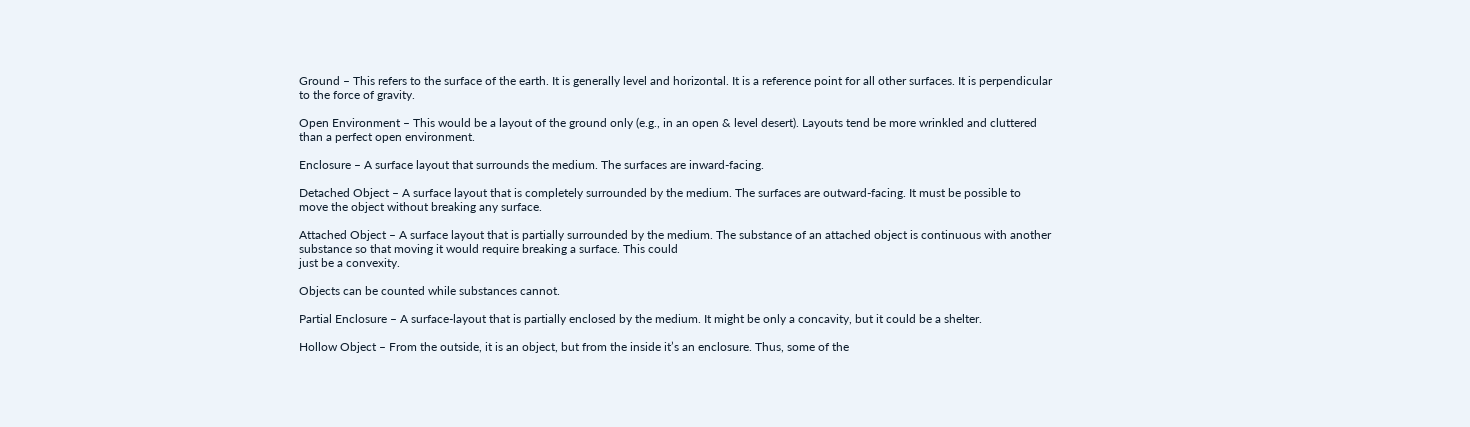Ground – This refers to the surface of the earth. It is generally level and horizontal. It is a reference point for all other surfaces. It is perpendicular to the force of gravity.

Open Environment – This would be a layout of the ground only (e.g., in an open & level desert). Layouts tend be more wrinkled and cluttered than a perfect open environment.

Enclosure – A surface layout that surrounds the medium. The surfaces are inward-facing.

Detached Object – A surface layout that is completely surrounded by the medium. The surfaces are outward-facing. It must be possible to move the object without breaking any surface.

Attached Object – A surface layout that is partially surrounded by the medium. The substance of an attached object is continuous with another substance so that moving it would require breaking a surface. This could
just be a convexity.

Objects can be counted while substances cannot.

Partial Enclosure – A surface-layout that is partially enclosed by the medium. It might be only a concavity, but it could be a shelter.

Hollow Object – From the outside, it is an object, but from the inside it’s an enclosure. Thus, some of the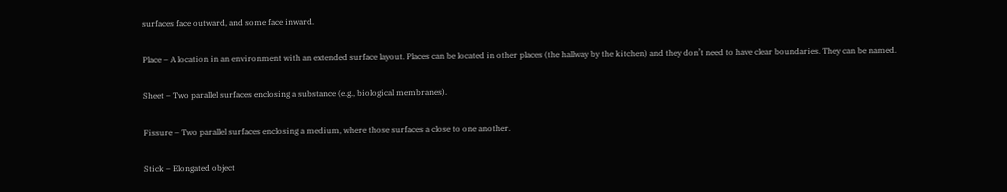surfaces face outward, and some face inward.

Place – A location in an environment with an extended surface layout. Places can be located in other places (the hallway by the kitchen) and they don’t need to have clear boundaries. They can be named.

Sheet – Two parallel surfaces enclosing a substance (e.g., biological membranes).

Fissure – Two parallel surfaces enclosing a medium, where those surfaces a close to one another.

Stick – Elongated object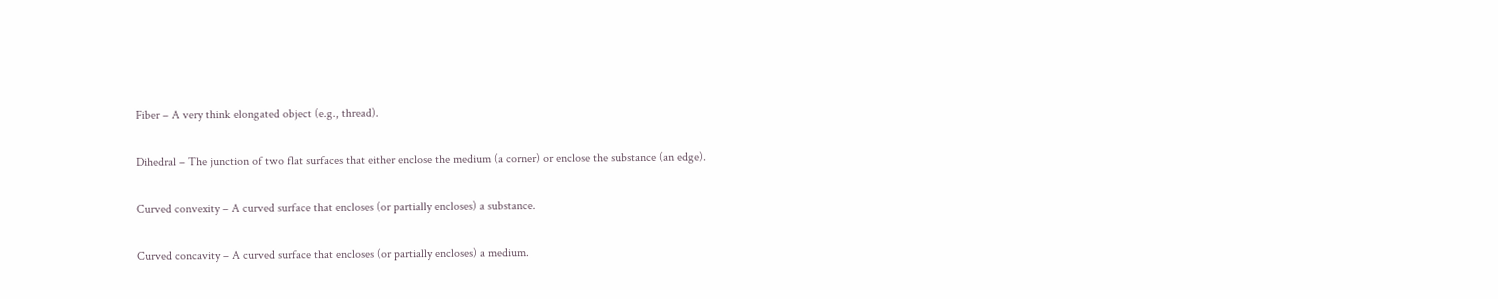Fiber – A very think elongated object (e.g., thread).

Dihedral – The junction of two flat surfaces that either enclose the medium (a corner) or enclose the substance (an edge).

Curved convexity – A curved surface that encloses (or partially encloses) a substance.

Curved concavity – A curved surface that encloses (or partially encloses) a medium.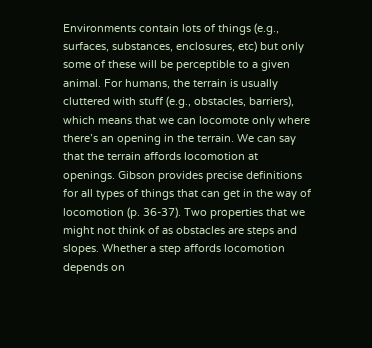Environments contain lots of things (e.g., surfaces, substances, enclosures, etc) but only some of these will be perceptible to a given animal. For humans, the terrain is usually cluttered with stuff (e.g., obstacles, barriers), which means that we can locomote only where there’s an opening in the terrain. We can say that the terrain affords locomotion at openings. Gibson provides precise definitions for all types of things that can get in the way of locomotion (p. 36-37). Two properties that we might not think of as obstacles are steps and slopes. Whether a step affords locomotion depends on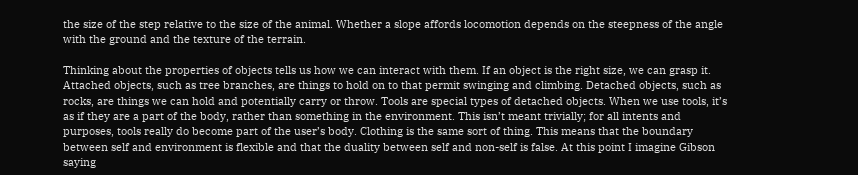the size of the step relative to the size of the animal. Whether a slope affords locomotion depends on the steepness of the angle with the ground and the texture of the terrain.

Thinking about the properties of objects tells us how we can interact with them. If an object is the right size, we can grasp it. Attached objects, such as tree branches, are things to hold on to that permit swinging and climbing. Detached objects, such as rocks, are things we can hold and potentially carry or throw. Tools are special types of detached objects. When we use tools, it’s as if they are a part of the body, rather than something in the environment. This isn’t meant trivially; for all intents and purposes, tools really do become part of the user’s body. Clothing is the same sort of thing. This means that the boundary between self and environment is flexible and that the duality between self and non-self is false. At this point I imagine Gibson saying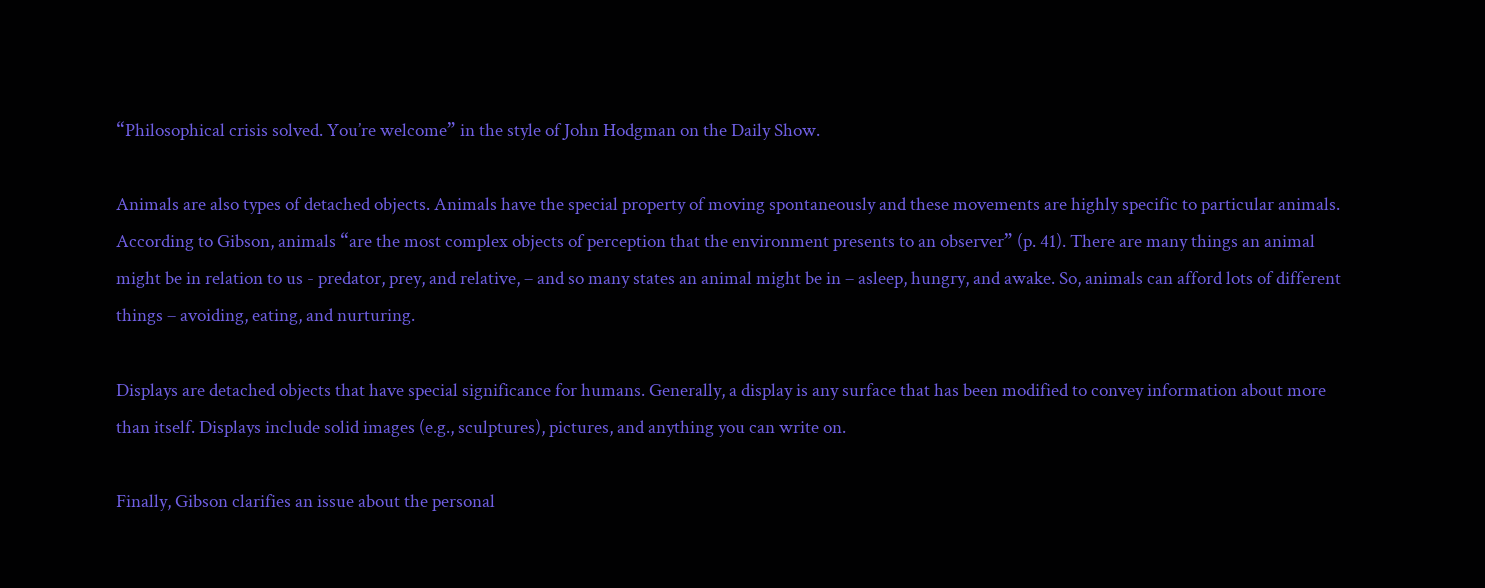“Philosophical crisis solved. You’re welcome” in the style of John Hodgman on the Daily Show.

Animals are also types of detached objects. Animals have the special property of moving spontaneously and these movements are highly specific to particular animals. According to Gibson, animals “are the most complex objects of perception that the environment presents to an observer” (p. 41). There are many things an animal might be in relation to us - predator, prey, and relative, – and so many states an animal might be in – asleep, hungry, and awake. So, animals can afford lots of different things – avoiding, eating, and nurturing.

Displays are detached objects that have special significance for humans. Generally, a display is any surface that has been modified to convey information about more than itself. Displays include solid images (e.g., sculptures), pictures, and anything you can write on.

Finally, Gibson clarifies an issue about the personal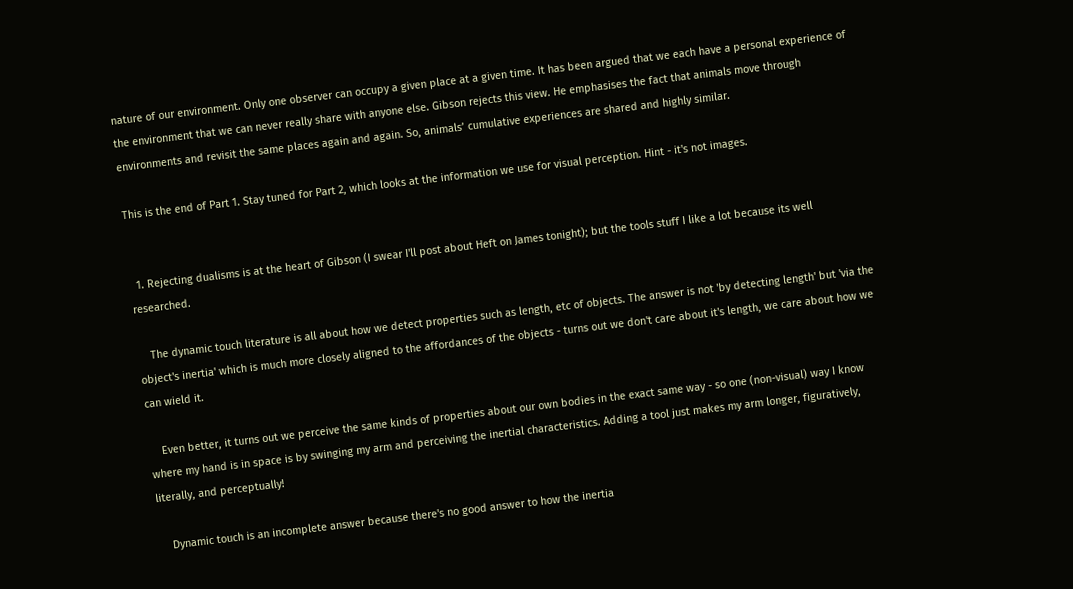nature of our environment. Only one observer can occupy a given place at a given time. It has been argued that we each have a personal experience of the environment that we can never really share with anyone else. Gibson rejects this view. He emphasises the fact that animals move through environments and revisit the same places again and again. So, animals’ cumulative experiences are shared and highly similar.

This is the end of Part 1. Stay tuned for Part 2, which looks at the information we use for visual perception. Hint - it's not images.


  1. Rejecting dualisms is at the heart of Gibson (I swear I'll post about Heft on James tonight); but the tools stuff I like a lot because its well researched.

    The dynamic touch literature is all about how we detect properties such as length, etc of objects. The answer is not 'by detecting length' but 'via the object's inertia' which is much more closely aligned to the affordances of the objects - turns out we don't care about it's length, we care about how we can wield it.

    Even better, it turns out we perceive the same kinds of properties about our own bodies in the exact same way - so one (non-visual) way I know where my hand is in space is by swinging my arm and perceiving the inertial characteristics. Adding a tool just makes my arm longer, figuratively, literally, and perceptually!

    Dynamic touch is an incomplete answer because there's no good answer to how the inertia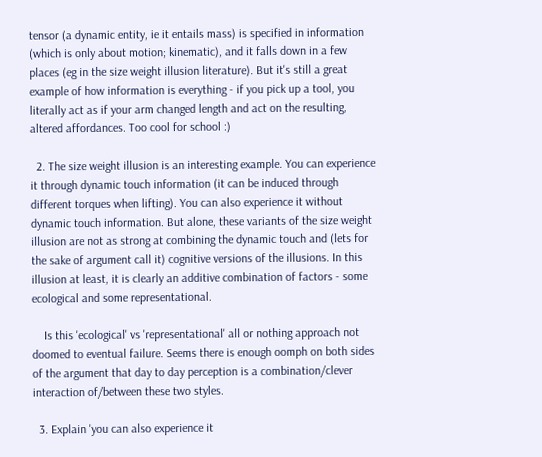tensor (a dynamic entity, ie it entails mass) is specified in information (which is only about motion; kinematic), and it falls down in a few places (eg in the size weight illusion literature). But it's still a great example of how information is everything - if you pick up a tool, you literally act as if your arm changed length and act on the resulting, altered affordances. Too cool for school :)

  2. The size weight illusion is an interesting example. You can experience it through dynamic touch information (it can be induced through different torques when lifting). You can also experience it without dynamic touch information. But alone, these variants of the size weight illusion are not as strong at combining the dynamic touch and (lets for the sake of argument call it) cognitive versions of the illusions. In this illusion at least, it is clearly an additive combination of factors - some ecological and some representational.

    Is this 'ecological' vs 'representational' all or nothing approach not doomed to eventual failure. Seems there is enough oomph on both sides of the argument that day to day perception is a combination/clever interaction of/between these two styles.

  3. Explain 'you can also experience it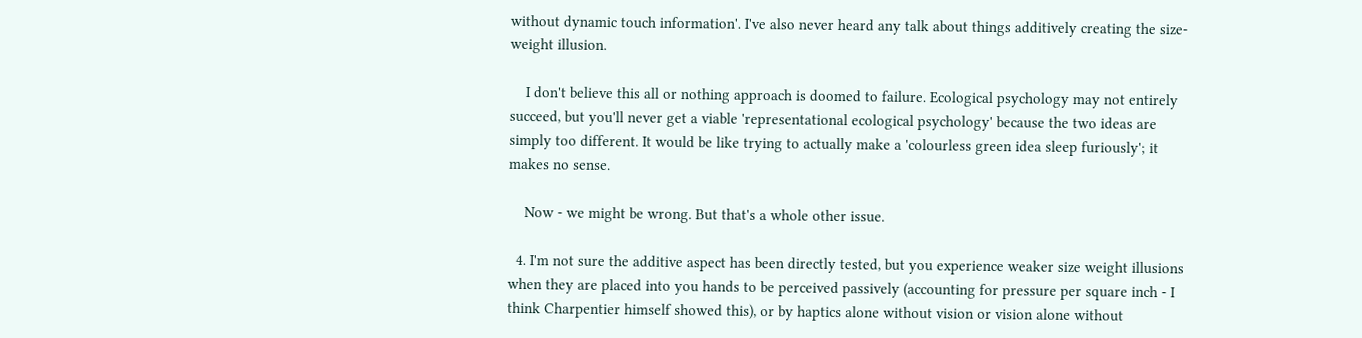without dynamic touch information'. I've also never heard any talk about things additively creating the size-weight illusion.

    I don't believe this all or nothing approach is doomed to failure. Ecological psychology may not entirely succeed, but you'll never get a viable 'representational ecological psychology' because the two ideas are simply too different. It would be like trying to actually make a 'colourless green idea sleep furiously'; it makes no sense.

    Now - we might be wrong. But that's a whole other issue.

  4. I'm not sure the additive aspect has been directly tested, but you experience weaker size weight illusions when they are placed into you hands to be perceived passively (accounting for pressure per square inch - I think Charpentier himself showed this), or by haptics alone without vision or vision alone without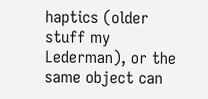haptics (older stuff my Lederman), or the same object can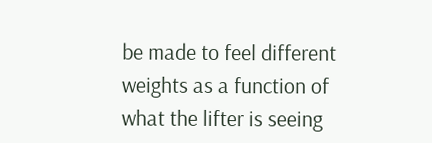be made to feel different weights as a function of what the lifter is seeing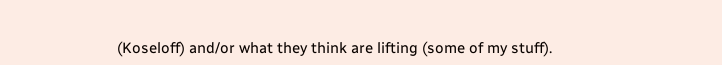(Koseloff) and/or what they think are lifting (some of my stuff).